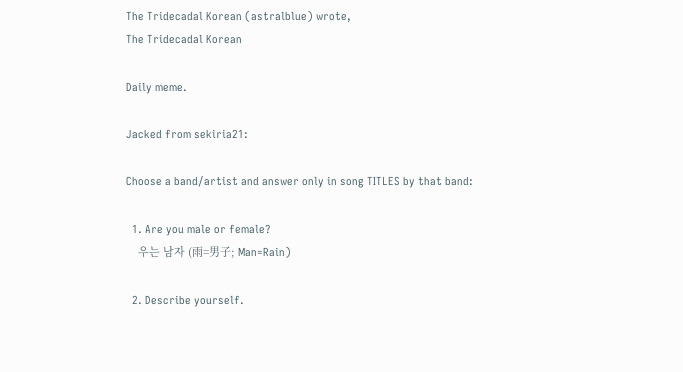The Tridecadal Korean (astralblue) wrote,
The Tridecadal Korean

Daily meme.

Jacked from sekiria21:

Choose a band/artist and answer only in song TITLES by that band:

  1. Are you male or female?
    우는 남자 (雨=男子; Man=Rain)

  2. Describe yourself.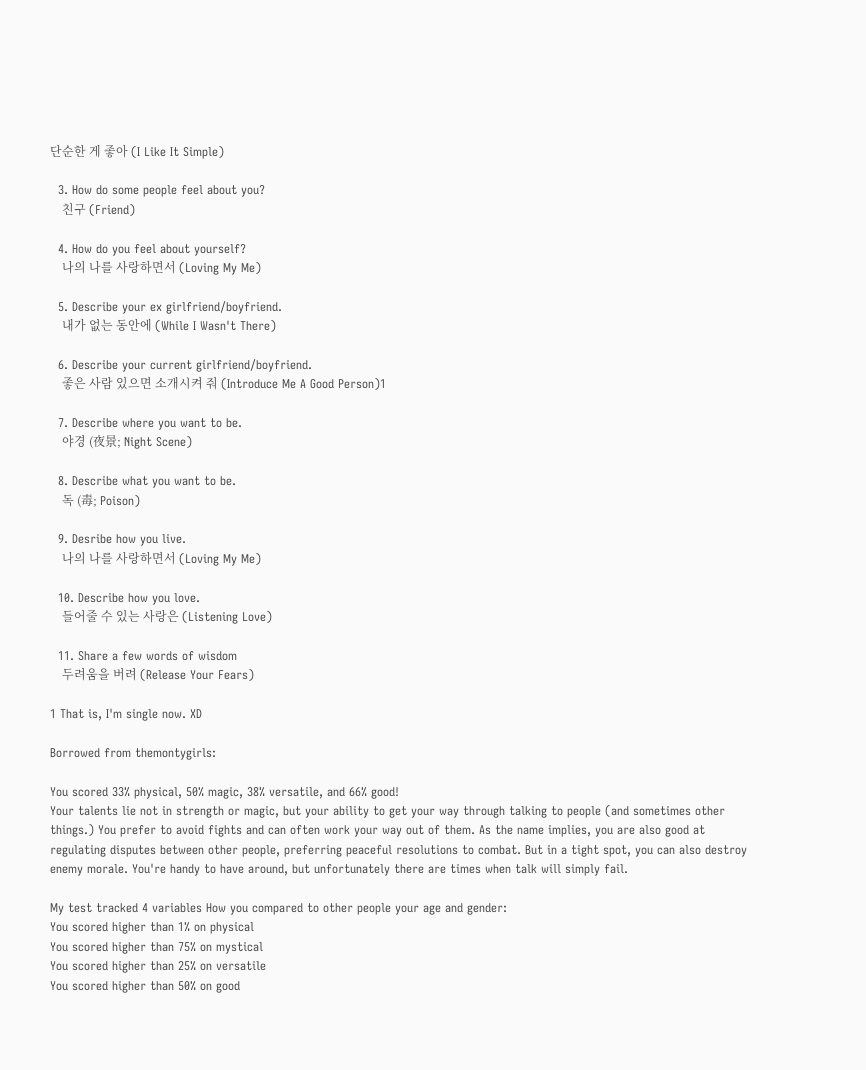단순한 게 좋아 (I Like It Simple)

  3. How do some people feel about you?
    친구 (Friend)

  4. How do you feel about yourself?
    나의 나를 사랑하면서 (Loving My Me)

  5. Describe your ex girlfriend/boyfriend.
    내가 없는 동안에 (While I Wasn't There)

  6. Describe your current girlfriend/boyfriend.
    좋은 사람 있으면 소개시켜 줘 (Introduce Me A Good Person)1

  7. Describe where you want to be.
    야경 (夜景; Night Scene)

  8. Describe what you want to be.
    독 (毒; Poison)

  9. Desribe how you live.
    나의 나를 사랑하면서 (Loving My Me)

  10. Describe how you love.
    들어줄 수 있는 사랑은 (Listening Love)

  11. Share a few words of wisdom
    두려움을 버려 (Release Your Fears)

1 That is, I'm single now. XD

Borrowed from themontygirls:

You scored 33% physical, 50% magic, 38% versatile, and 66% good!
Your talents lie not in strength or magic, but your ability to get your way through talking to people (and sometimes other things.) You prefer to avoid fights and can often work your way out of them. As the name implies, you are also good at regulating disputes between other people, preferring peaceful resolutions to combat. But in a tight spot, you can also destroy enemy morale. You're handy to have around, but unfortunately there are times when talk will simply fail.

My test tracked 4 variables How you compared to other people your age and gender:
You scored higher than 1% on physical
You scored higher than 75% on mystical
You scored higher than 25% on versatile
You scored higher than 50% on good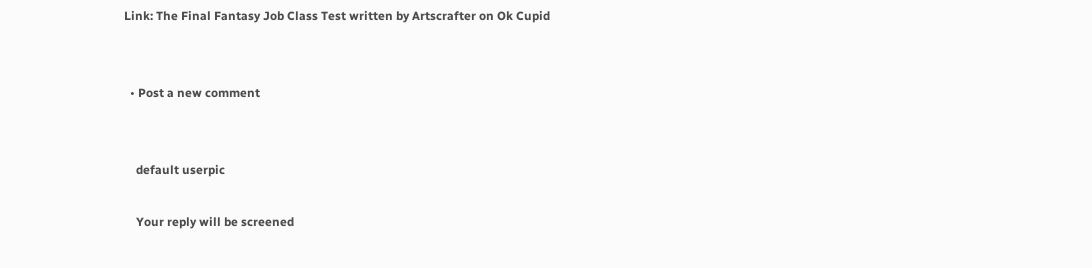Link: The Final Fantasy Job Class Test written by Artscrafter on Ok Cupid


  • Post a new comment


    default userpic

    Your reply will be screened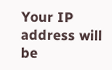Your IP address will be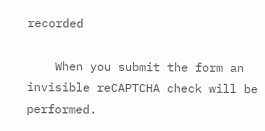recorded

    When you submit the form an invisible reCAPTCHA check will be performed.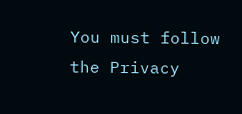You must follow the Privacy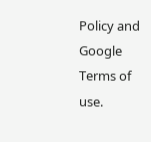Policy and Google Terms of use.